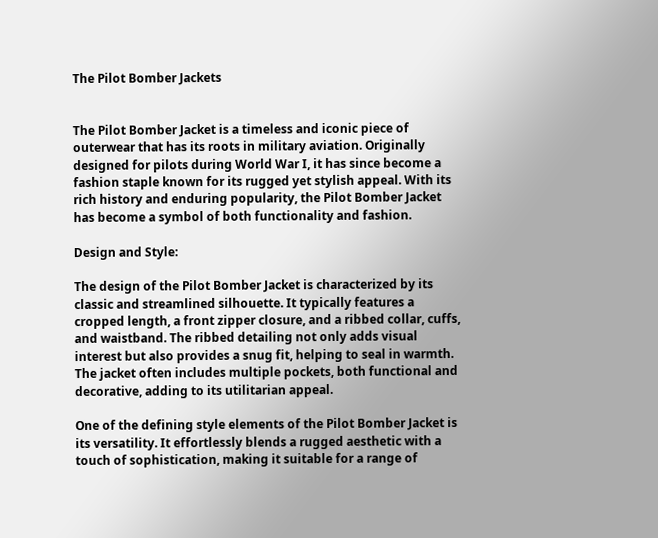The Pilot Bomber Jackets


The Pilot Bomber Jacket is a timeless and iconic piece of outerwear that has its roots in military aviation. Originally designed for pilots during World War I, it has since become a fashion staple known for its rugged yet stylish appeal. With its rich history and enduring popularity, the Pilot Bomber Jacket has become a symbol of both functionality and fashion.

Design and Style:

The design of the Pilot Bomber Jacket is characterized by its classic and streamlined silhouette. It typically features a cropped length, a front zipper closure, and a ribbed collar, cuffs, and waistband. The ribbed detailing not only adds visual interest but also provides a snug fit, helping to seal in warmth. The jacket often includes multiple pockets, both functional and decorative, adding to its utilitarian appeal.

One of the defining style elements of the Pilot Bomber Jacket is its versatility. It effortlessly blends a rugged aesthetic with a touch of sophistication, making it suitable for a range of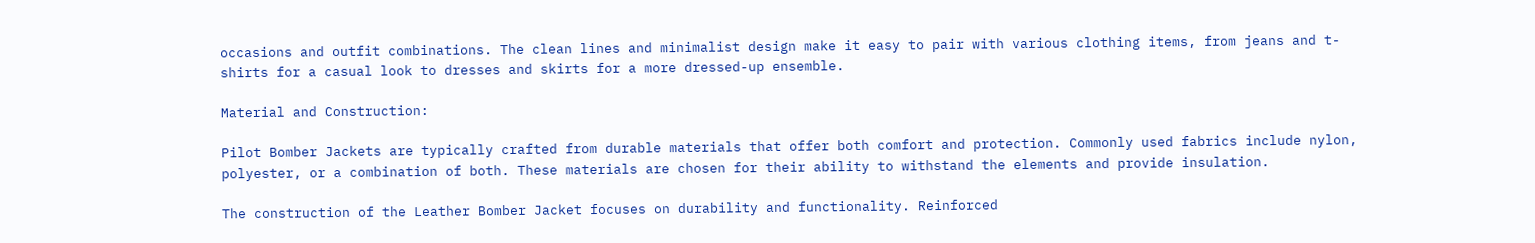occasions and outfit combinations. The clean lines and minimalist design make it easy to pair with various clothing items, from jeans and t-shirts for a casual look to dresses and skirts for a more dressed-up ensemble.

Material and Construction:

Pilot Bomber Jackets are typically crafted from durable materials that offer both comfort and protection. Commonly used fabrics include nylon, polyester, or a combination of both. These materials are chosen for their ability to withstand the elements and provide insulation.

The construction of the Leather Bomber Jacket focuses on durability and functionality. Reinforced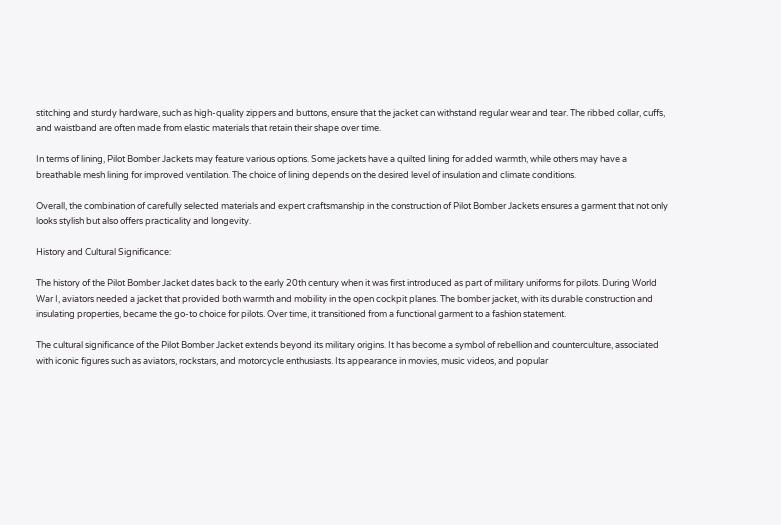stitching and sturdy hardware, such as high-quality zippers and buttons, ensure that the jacket can withstand regular wear and tear. The ribbed collar, cuffs, and waistband are often made from elastic materials that retain their shape over time.

In terms of lining, Pilot Bomber Jackets may feature various options. Some jackets have a quilted lining for added warmth, while others may have a breathable mesh lining for improved ventilation. The choice of lining depends on the desired level of insulation and climate conditions.

Overall, the combination of carefully selected materials and expert craftsmanship in the construction of Pilot Bomber Jackets ensures a garment that not only looks stylish but also offers practicality and longevity.

History and Cultural Significance:

The history of the Pilot Bomber Jacket dates back to the early 20th century when it was first introduced as part of military uniforms for pilots. During World War I, aviators needed a jacket that provided both warmth and mobility in the open cockpit planes. The bomber jacket, with its durable construction and insulating properties, became the go-to choice for pilots. Over time, it transitioned from a functional garment to a fashion statement.

The cultural significance of the Pilot Bomber Jacket extends beyond its military origins. It has become a symbol of rebellion and counterculture, associated with iconic figures such as aviators, rockstars, and motorcycle enthusiasts. Its appearance in movies, music videos, and popular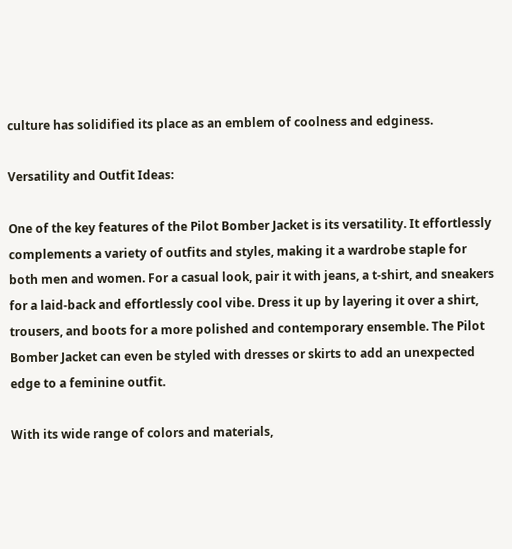culture has solidified its place as an emblem of coolness and edginess.

Versatility and Outfit Ideas:

One of the key features of the Pilot Bomber Jacket is its versatility. It effortlessly complements a variety of outfits and styles, making it a wardrobe staple for both men and women. For a casual look, pair it with jeans, a t-shirt, and sneakers for a laid-back and effortlessly cool vibe. Dress it up by layering it over a shirt, trousers, and boots for a more polished and contemporary ensemble. The Pilot Bomber Jacket can even be styled with dresses or skirts to add an unexpected edge to a feminine outfit.

With its wide range of colors and materials,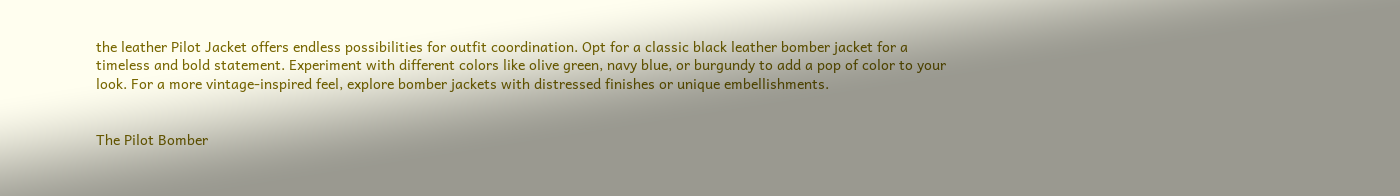the leather Pilot Jacket offers endless possibilities for outfit coordination. Opt for a classic black leather bomber jacket for a timeless and bold statement. Experiment with different colors like olive green, navy blue, or burgundy to add a pop of color to your look. For a more vintage-inspired feel, explore bomber jackets with distressed finishes or unique embellishments.


The Pilot Bomber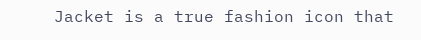Jacket is a true fashion icon that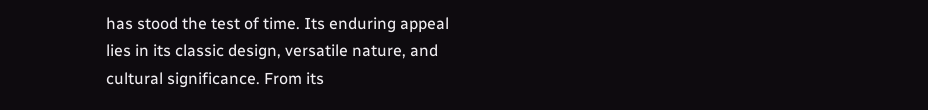has stood the test of time. Its enduring appeal lies in its classic design, versatile nature, and cultural significance. From its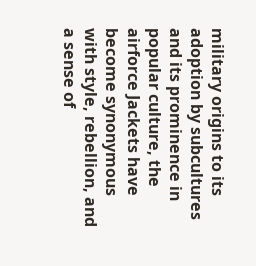military origins to its adoption by subcultures and its prominence in popular culture, the airforce Jackets have become synonymous with style, rebellion, and a sense of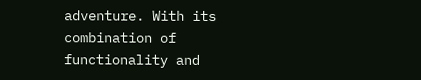adventure. With its combination of functionality and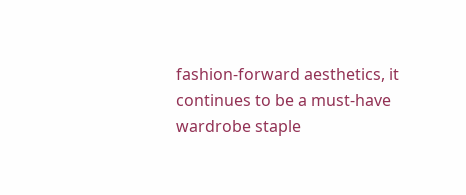fashion-forward aesthetics, it continues to be a must-have wardrobe staple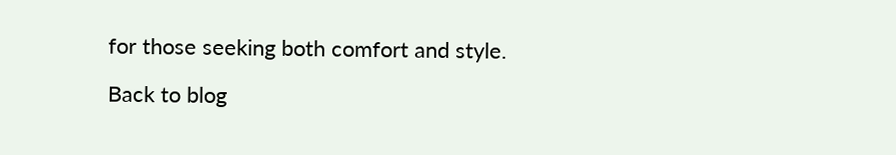for those seeking both comfort and style.

Back to blog